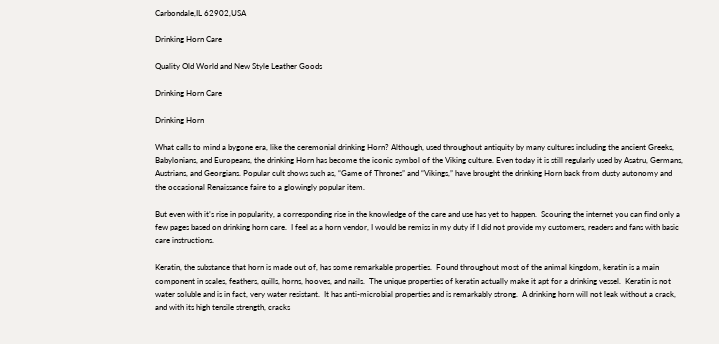Carbondale,IL 62902,USA

Drinking Horn Care

Quality Old World and New Style Leather Goods

Drinking Horn Care

Drinking Horn

What calls to mind a bygone era, like the ceremonial drinking Horn? Although, used throughout antiquity by many cultures including the ancient Greeks, Babylonians, and Europeans, the drinking Horn has become the iconic symbol of the Viking culture. Even today it is still regularly used by Asatru, Germans, Austrians, and Georgians. Popular cult shows such as, “Game of Thrones” and “Vikings,” have brought the drinking Horn back from dusty autonomy and the occasional Renaissance faire to a glowingly popular item.

But even with it’s rise in popularity, a corresponding rise in the knowledge of the care and use has yet to happen.  Scouring the internet you can find only a few pages based on drinking horn care.  I feel as a horn vendor, I would be remiss in my duty if I did not provide my customers, readers and fans with basic care instructions.

Keratin, the substance that horn is made out of, has some remarkable properties.  Found throughout most of the animal kingdom, keratin is a main component in scales, feathers, quills, horns, hooves, and nails.  The unique properties of keratin actually make it apt for a drinking vessel.  Keratin is not water soluble and is in fact, very water resistant.  It has anti-microbial properties and is remarkably strong.  A drinking horn will not leak without a crack, and with its high tensile strength, cracks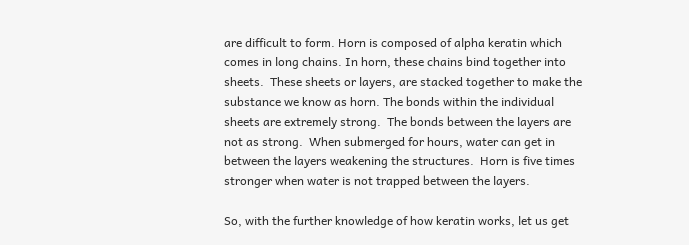are difficult to form. Horn is composed of alpha keratin which comes in long chains. In horn, these chains bind together into sheets.  These sheets or layers, are stacked together to make the substance we know as horn. The bonds within the individual sheets are extremely strong.  The bonds between the layers are not as strong.  When submerged for hours, water can get in between the layers weakening the structures.  Horn is five times stronger when water is not trapped between the layers.

So, with the further knowledge of how keratin works, let us get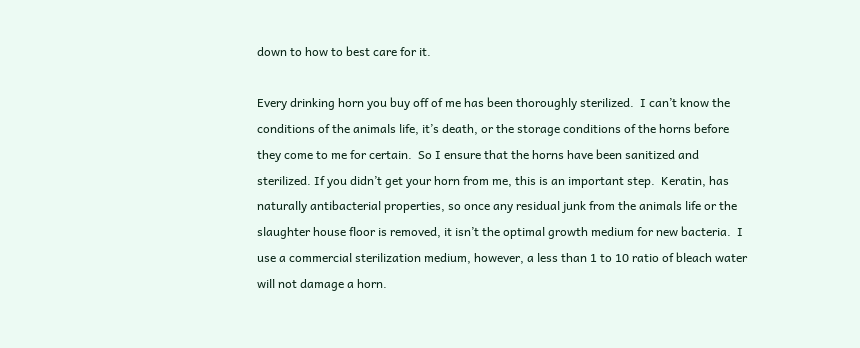down to how to best care for it.

Every drinking horn you buy off of me has been thoroughly sterilized.  I can’t know the conditions of the animals life, it’s death, or the storage conditions of the horns before they come to me for certain.  So I ensure that the horns have been sanitized and sterilized. If you didn’t get your horn from me, this is an important step.  Keratin, has naturally antibacterial properties, so once any residual junk from the animals life or the slaughter house floor is removed, it isn’t the optimal growth medium for new bacteria.  I use a commercial sterilization medium, however, a less than 1 to 10 ratio of bleach water will not damage a horn.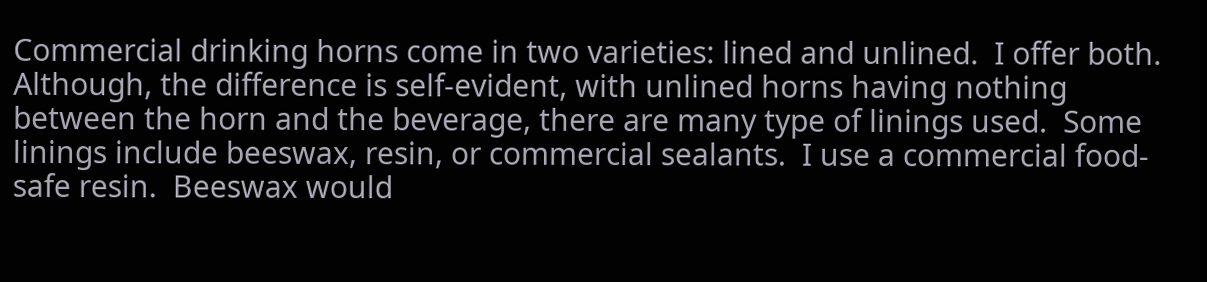Commercial drinking horns come in two varieties: lined and unlined.  I offer both. Although, the difference is self-evident, with unlined horns having nothing between the horn and the beverage, there are many type of linings used.  Some linings include beeswax, resin, or commercial sealants.  I use a commercial food-safe resin.  Beeswax would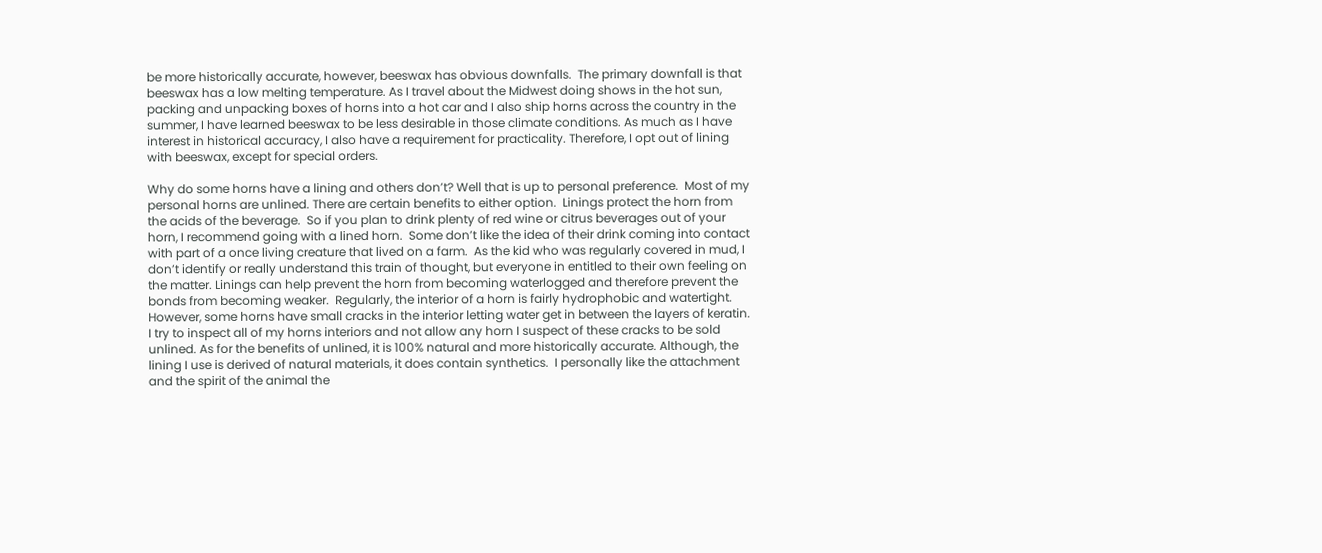be more historically accurate, however, beeswax has obvious downfalls.  The primary downfall is that beeswax has a low melting temperature. As I travel about the Midwest doing shows in the hot sun, packing and unpacking boxes of horns into a hot car and I also ship horns across the country in the summer, I have learned beeswax to be less desirable in those climate conditions. As much as I have interest in historical accuracy, I also have a requirement for practicality. Therefore, I opt out of lining with beeswax, except for special orders.

Why do some horns have a lining and others don’t? Well that is up to personal preference.  Most of my personal horns are unlined. There are certain benefits to either option.  Linings protect the horn from the acids of the beverage.  So if you plan to drink plenty of red wine or citrus beverages out of your horn, I recommend going with a lined horn.  Some don’t like the idea of their drink coming into contact with part of a once living creature that lived on a farm.  As the kid who was regularly covered in mud, I don’t identify or really understand this train of thought, but everyone in entitled to their own feeling on the matter. Linings can help prevent the horn from becoming waterlogged and therefore prevent the bonds from becoming weaker.  Regularly, the interior of a horn is fairly hydrophobic and watertight. However, some horns have small cracks in the interior letting water get in between the layers of keratin. I try to inspect all of my horns interiors and not allow any horn I suspect of these cracks to be sold unlined. As for the benefits of unlined, it is 100% natural and more historically accurate. Although, the lining I use is derived of natural materials, it does contain synthetics.  I personally like the attachment and the spirit of the animal the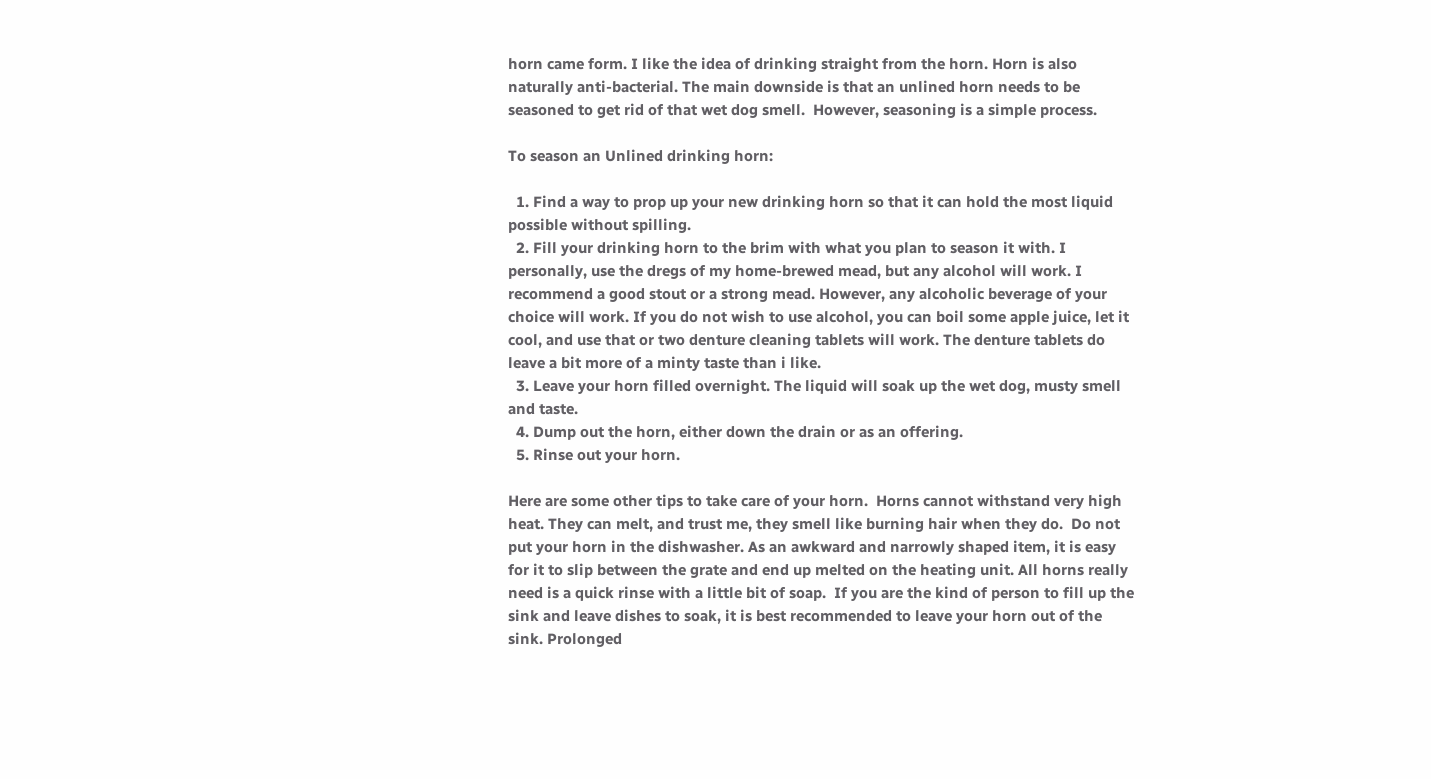horn came form. I like the idea of drinking straight from the horn. Horn is also naturally anti-bacterial. The main downside is that an unlined horn needs to be seasoned to get rid of that wet dog smell.  However, seasoning is a simple process.

To season an Unlined drinking horn:

  1. Find a way to prop up your new drinking horn so that it can hold the most liquid possible without spilling.
  2. Fill your drinking horn to the brim with what you plan to season it with. I personally, use the dregs of my home-brewed mead, but any alcohol will work. I recommend a good stout or a strong mead. However, any alcoholic beverage of your choice will work. If you do not wish to use alcohol, you can boil some apple juice, let it cool, and use that or two denture cleaning tablets will work. The denture tablets do leave a bit more of a minty taste than i like.
  3. Leave your horn filled overnight. The liquid will soak up the wet dog, musty smell and taste.
  4. Dump out the horn, either down the drain or as an offering.
  5. Rinse out your horn.

Here are some other tips to take care of your horn.  Horns cannot withstand very high heat. They can melt, and trust me, they smell like burning hair when they do.  Do not put your horn in the dishwasher. As an awkward and narrowly shaped item, it is easy for it to slip between the grate and end up melted on the heating unit. All horns really need is a quick rinse with a little bit of soap.  If you are the kind of person to fill up the sink and leave dishes to soak, it is best recommended to leave your horn out of the sink. Prolonged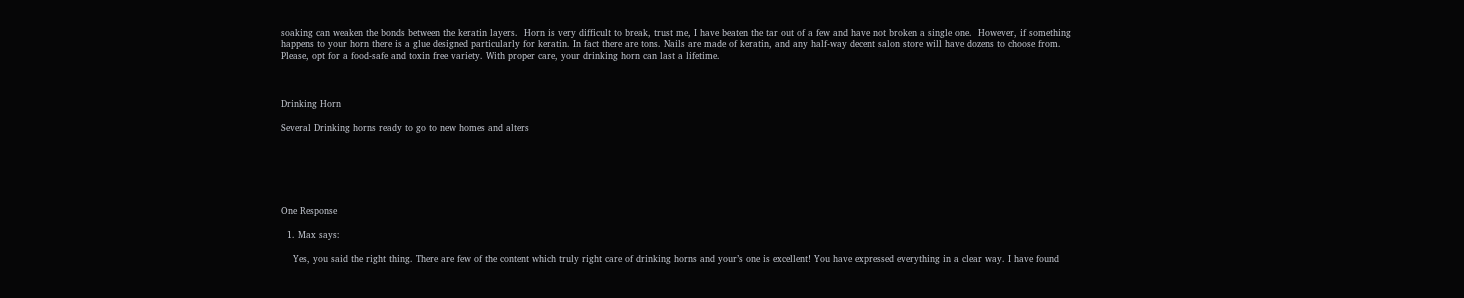soaking can weaken the bonds between the keratin layers.  Horn is very difficult to break, trust me, I have beaten the tar out of a few and have not broken a single one.  However, if something happens to your horn there is a glue designed particularly for keratin. In fact there are tons. Nails are made of keratin, and any half-way decent salon store will have dozens to choose from. Please, opt for a food-safe and toxin free variety. With proper care, your drinking horn can last a lifetime.



Drinking Horn

Several Drinking horns ready to go to new homes and alters






One Response

  1. Max says:

    Yes, you said the right thing. There are few of the content which truly right care of drinking horns and your’s one is excellent! You have expressed everything in a clear way. I have found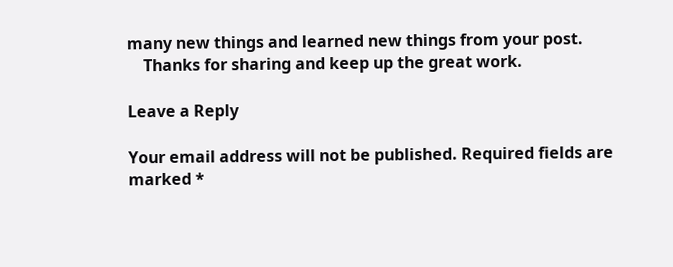many new things and learned new things from your post.
    Thanks for sharing and keep up the great work.

Leave a Reply

Your email address will not be published. Required fields are marked *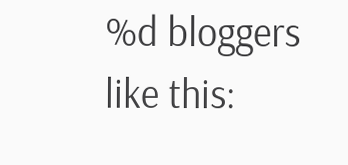%d bloggers like this: